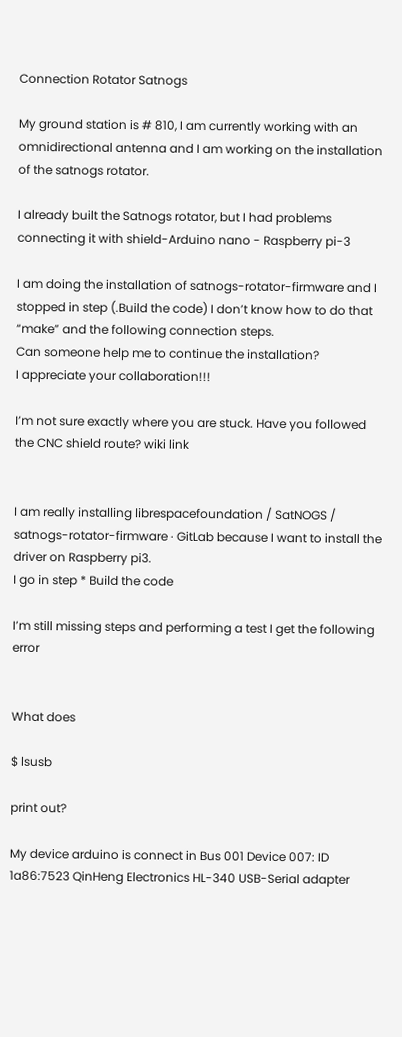Connection Rotator Satnogs

My ground station is # 810, I am currently working with an omnidirectional antenna and I am working on the installation of the satnogs rotator.

I already built the Satnogs rotator, but I had problems connecting it with shield-Arduino nano - Raspberry pi-3

I am doing the installation of satnogs-rotator-firmware and I stopped in step (.Build the code) I don’t know how to do that “make” and the following connection steps.
Can someone help me to continue the installation?
I appreciate your collaboration!!!

I’m not sure exactly where you are stuck. Have you followed the CNC shield route? wiki link


I am really installing librespacefoundation / SatNOGS / satnogs-rotator-firmware · GitLab because I want to install the driver on Raspberry pi3.
I go in step * Build the code

I’m still missing steps and performing a test I get the following error


What does

$ lsusb

print out?

My device arduino is connect in Bus 001 Device 007: ID 1a86:7523 QinHeng Electronics HL-340 USB-Serial adapter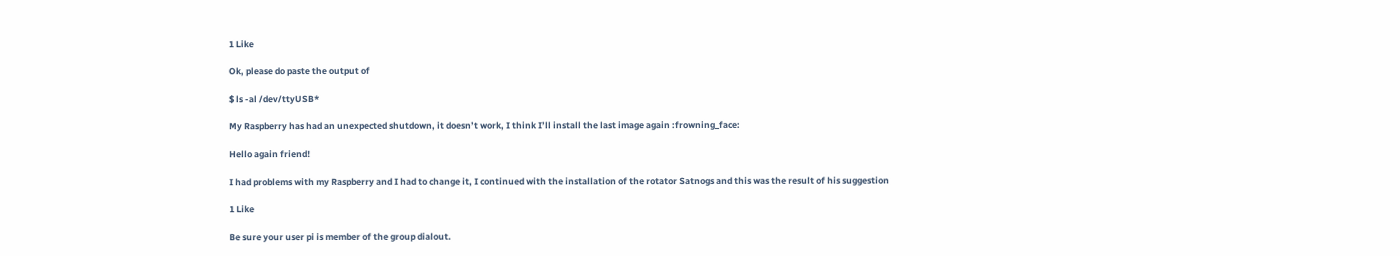1 Like

Ok, please do paste the output of

$ ls -al /dev/ttyUSB*

My Raspberry has had an unexpected shutdown, it doesn’t work, I think I’ll install the last image again :frowning_face:

Hello again friend!

I had problems with my Raspberry and I had to change it, I continued with the installation of the rotator Satnogs and this was the result of his suggestion

1 Like

Be sure your user pi is member of the group dialout.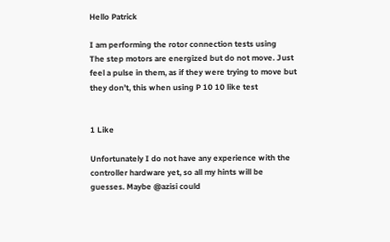Hello Patrick

I am performing the rotor connection tests using
The step motors are energized but do not move. Just feel a pulse in them, as if they were trying to move but they don’t, this when using P 10 10 like test


1 Like

Unfortunately I do not have any experience with the controller hardware yet, so all my hints will be guesses. Maybe @azisi could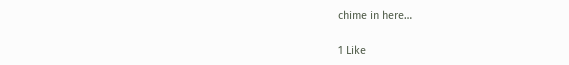chime in here…

1 Like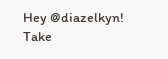Hey @diazelkyn! Take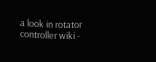a look in rotator controller wiki -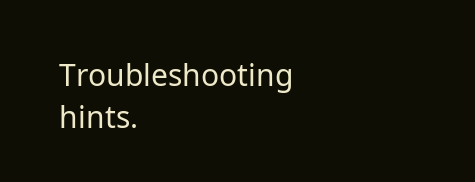Troubleshooting hints.